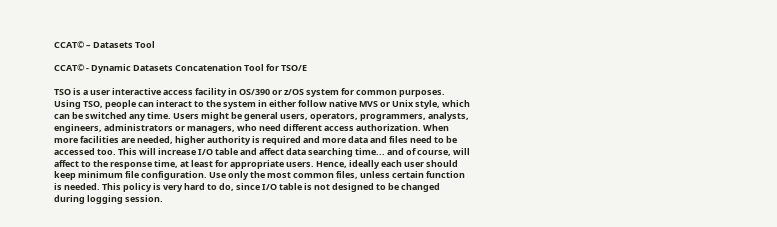CCAT© – Datasets Tool

CCAT© - Dynamic Datasets Concatenation Tool for TSO/E

TSO is a user interactive access facility in OS/390 or z/OS system for common purposes. Using TSO, people can interact to the system in either follow native MVS or Unix style, which can be switched any time. Users might be general users, operators, programmers, analysts, engineers, administrators or managers, who need different access authorization. When more facilities are needed, higher authority is required and more data and files need to be accessed too. This will increase I/O table and affect data searching time... and of course, will affect to the response time, at least for appropriate users. Hence, ideally each user should keep minimum file configuration. Use only the most common files, unless certain function is needed. This policy is very hard to do, since I/O table is not designed to be changed during logging session.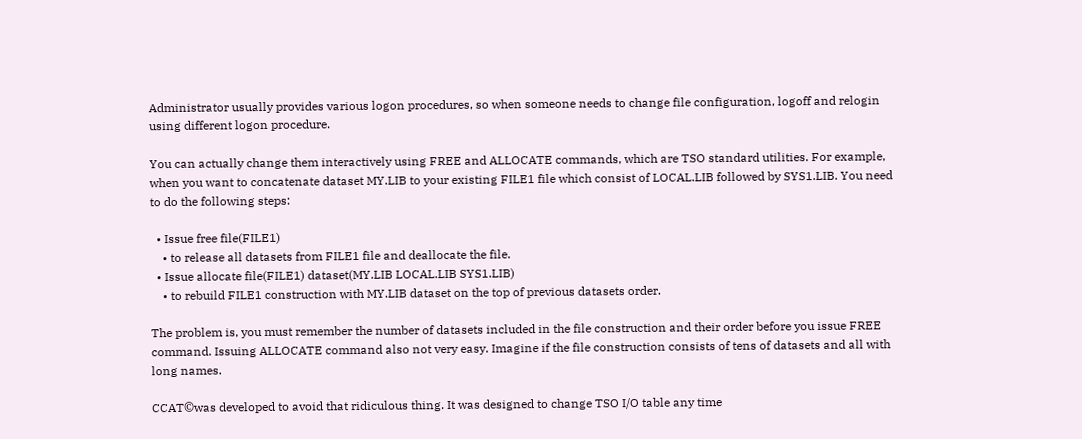Administrator usually provides various logon procedures, so when someone needs to change file configuration, logoff and relogin using different logon procedure.

You can actually change them interactively using FREE and ALLOCATE commands, which are TSO standard utilities. For example, when you want to concatenate dataset MY.LIB to your existing FILE1 file which consist of LOCAL.LIB followed by SYS1.LIB. You need to do the following steps:

  • Issue free file(FILE1)
    • to release all datasets from FILE1 file and deallocate the file.
  • Issue allocate file(FILE1) dataset(MY.LIB LOCAL.LIB SYS1.LIB)
    • to rebuild FILE1 construction with MY.LIB dataset on the top of previous datasets order.

The problem is, you must remember the number of datasets included in the file construction and their order before you issue FREE command. Issuing ALLOCATE command also not very easy. Imagine if the file construction consists of tens of datasets and all with long names.

CCAT©was developed to avoid that ridiculous thing. It was designed to change TSO I/O table any time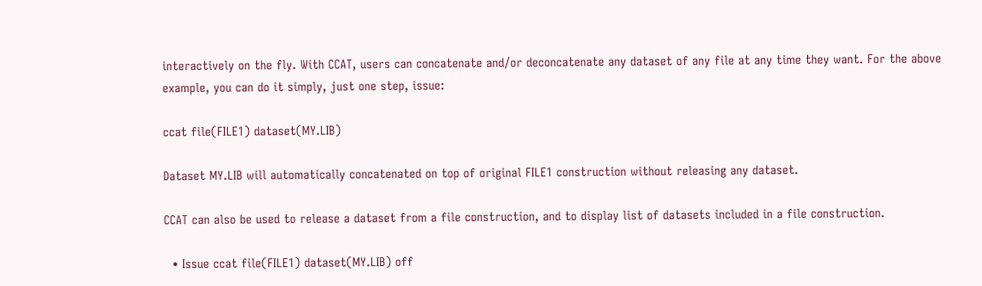interactively on the fly. With CCAT, users can concatenate and/or deconcatenate any dataset of any file at any time they want. For the above example, you can do it simply, just one step, issue:

ccat file(FILE1) dataset(MY.LIB)

Dataset MY.LIB will automatically concatenated on top of original FILE1 construction without releasing any dataset.

CCAT can also be used to release a dataset from a file construction, and to display list of datasets included in a file construction.

  • Issue ccat file(FILE1) dataset(MY.LIB) off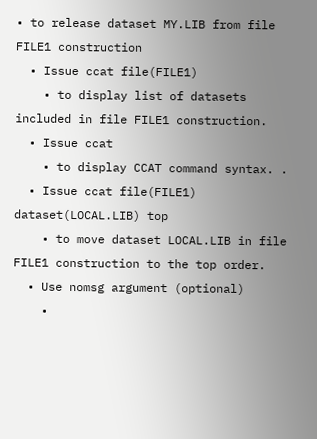• to release dataset MY.LIB from file FILE1 construction
  • Issue ccat file(FILE1)
    • to display list of datasets included in file FILE1 construction.
  • Issue ccat
    • to display CCAT command syntax. .
  • Issue ccat file(FILE1) dataset(LOCAL.LIB) top
    • to move dataset LOCAL.LIB in file FILE1 construction to the top order.
  • Use nomsg argument (optional)
    •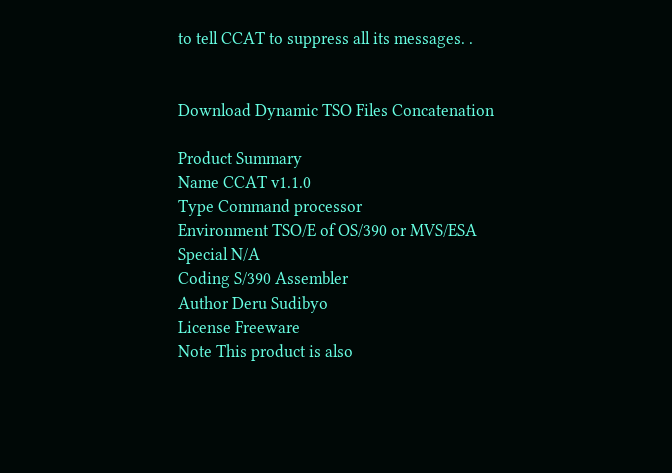to tell CCAT to suppress all its messages. .


Download Dynamic TSO Files Concatenation

Product Summary
Name CCAT v1.1.0
Type Command processor
Environment TSO/E of OS/390 or MVS/ESA
Special N/A
Coding S/390 Assembler
Author Deru Sudibyo
License Freeware
Note This product is also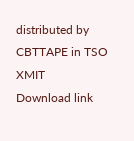distributed by CBTTAPE in TSO XMIT
Download link